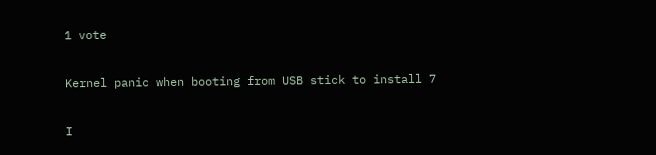1 vote

Kernel panic when booting from USB stick to install 7

I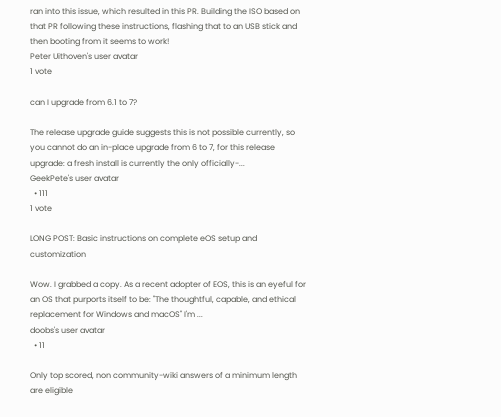ran into this issue, which resulted in this PR. Building the ISO based on that PR following these instructions, flashing that to an USB stick and then booting from it seems to work!
Peter Uithoven's user avatar
1 vote

can I upgrade from 6.1 to 7?

The release upgrade guide suggests this is not possible currently, so you cannot do an in-place upgrade from 6 to 7, for this release upgrade: a fresh install is currently the only officially-...
GeekPete's user avatar
  • 111
1 vote

LONG POST: Basic instructions on complete eOS setup and customization

Wow. I grabbed a copy. As a recent adopter of EOS, this is an eyeful for an OS that purports itself to be: "The thoughtful, capable, and ethical replacement for Windows and macOS" I'm ...
doobs's user avatar
  • 11

Only top scored, non community-wiki answers of a minimum length are eligible